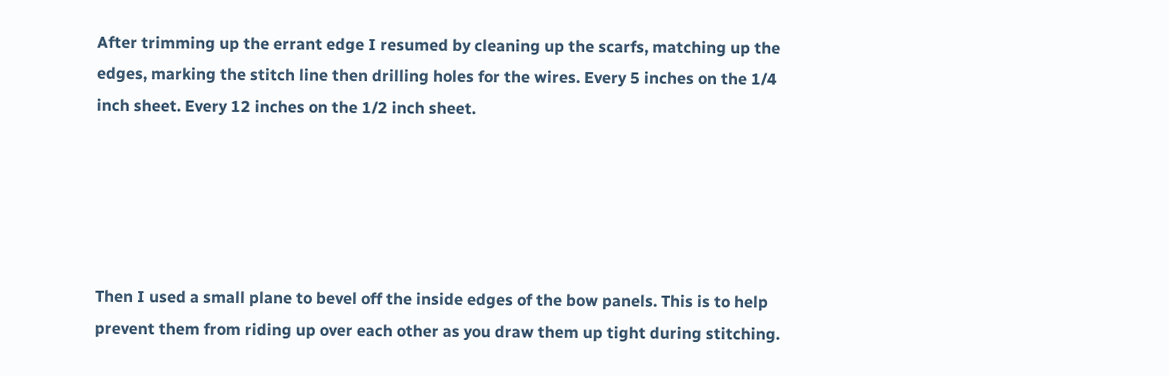After trimming up the errant edge I resumed by cleaning up the scarfs, matching up the edges, marking the stitch line then drilling holes for the wires. Every 5 inches on the 1/4 inch sheet. Every 12 inches on the 1/2 inch sheet.





Then I used a small plane to bevel off the inside edges of the bow panels. This is to help prevent them from riding up over each other as you draw them up tight during stitching.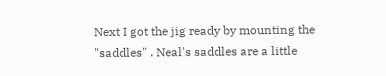Next I got the jig ready by mounting the "saddles" . Neal's saddles are a little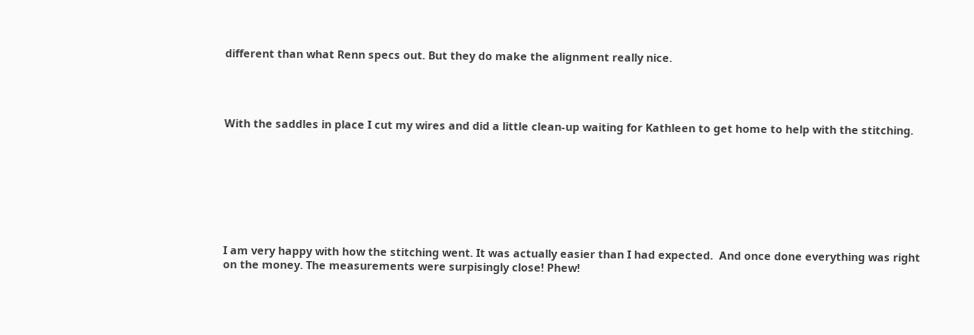different than what Renn specs out. But they do make the alignment really nice.




With the saddles in place I cut my wires and did a little clean-up waiting for Kathleen to get home to help with the stitching.








I am very happy with how the stitching went. It was actually easier than I had expected.  And once done everything was right on the money. The measurements were surpisingly close! Phew!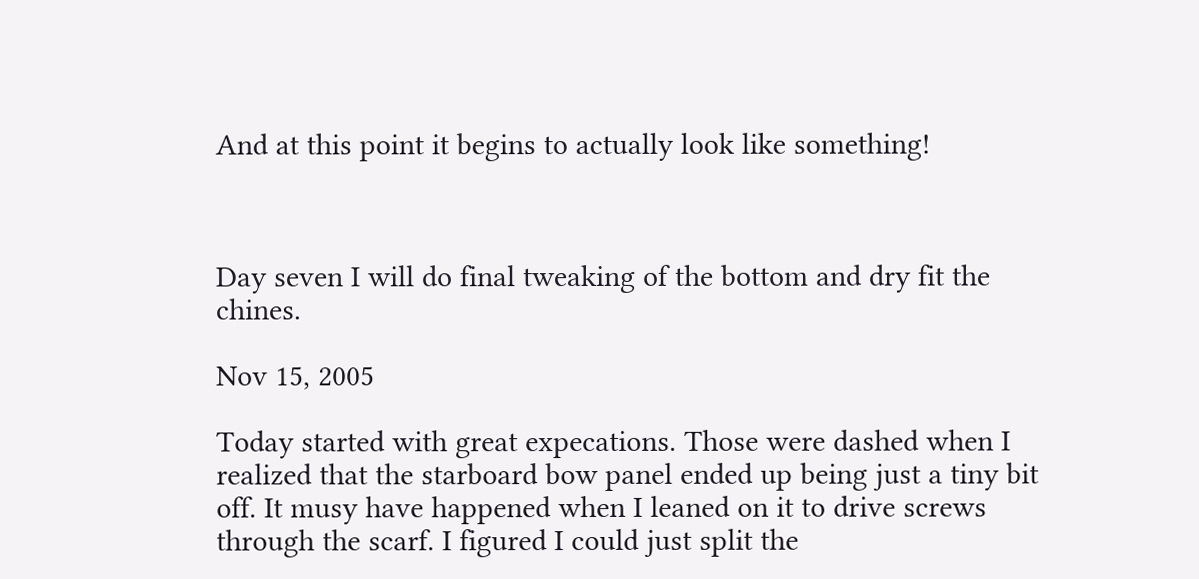And at this point it begins to actually look like something!



Day seven I will do final tweaking of the bottom and dry fit the chines.

Nov 15, 2005

Today started with great expecations. Those were dashed when I realized that the starboard bow panel ended up being just a tiny bit off. It musy have happened when I leaned on it to drive screws through the scarf. I figured I could just split the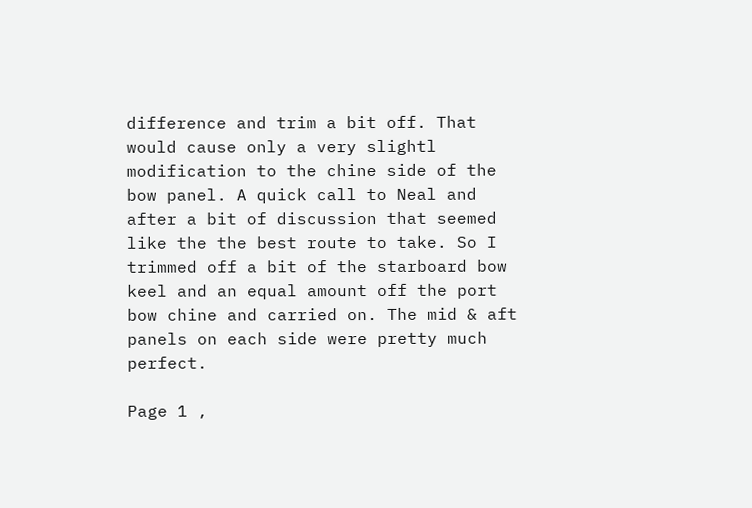difference and trim a bit off. That would cause only a very slightl modification to the chine side of the bow panel. A quick call to Neal and after a bit of discussion that seemed like the the best route to take. So I trimmed off a bit of the starboard bow keel and an equal amount off the port bow chine and carried on. The mid & aft panels on each side were pretty much perfect.

Page 1 ,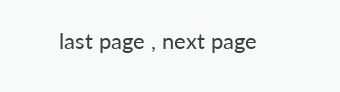last page , next page